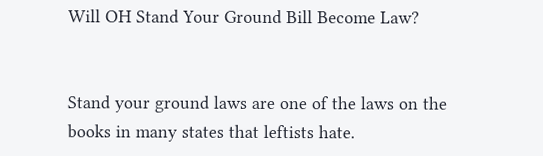Will OH Stand Your Ground Bill Become Law?


Stand your ground laws are one of the laws on the books in many states that leftists hate.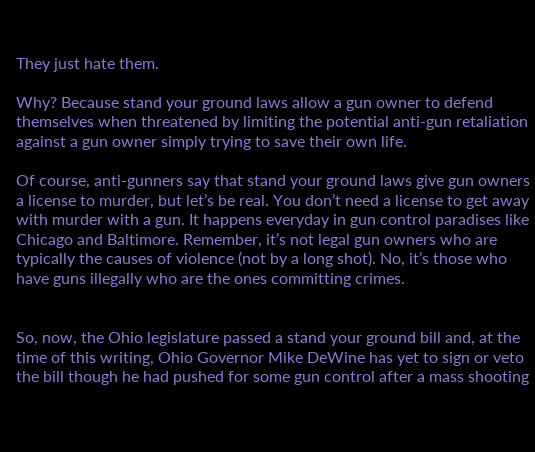They just hate them.

Why? Because stand your ground laws allow a gun owner to defend themselves when threatened by limiting the potential anti-gun retaliation against a gun owner simply trying to save their own life.

Of course, anti-gunners say that stand your ground laws give gun owners a license to murder, but let’s be real. You don’t need a license to get away with murder with a gun. It happens everyday in gun control paradises like Chicago and Baltimore. Remember, it’s not legal gun owners who are typically the causes of violence (not by a long shot). No, it’s those who have guns illegally who are the ones committing crimes.


So, now, the Ohio legislature passed a stand your ground bill and, at the time of this writing, Ohio Governor Mike DeWine has yet to sign or veto the bill though he had pushed for some gun control after a mass shooting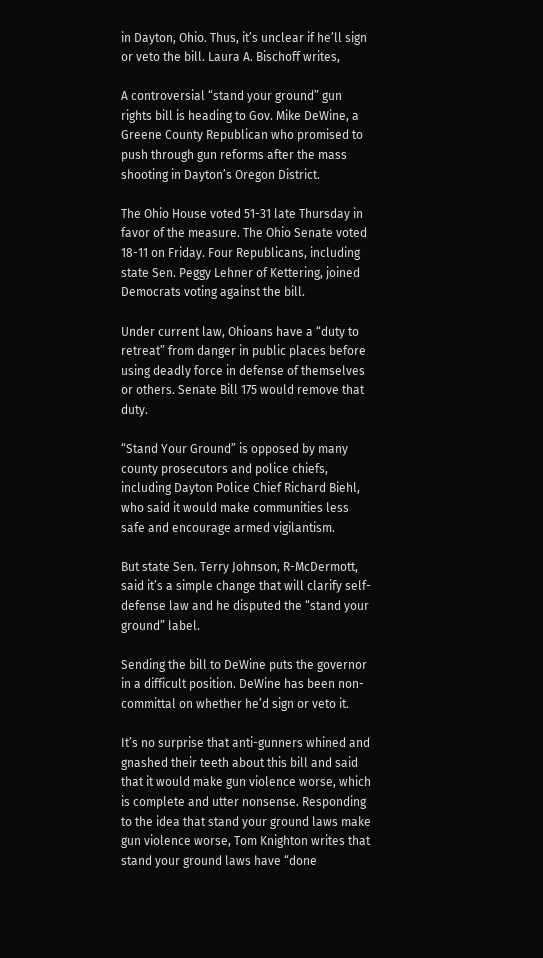in Dayton, Ohio. Thus, it’s unclear if he’ll sign or veto the bill. Laura A. Bischoff writes,

A controversial “stand your ground” gun rights bill is heading to Gov. Mike DeWine, a Greene County Republican who promised to push through gun reforms after the mass shooting in Dayton’s Oregon District.

The Ohio House voted 51-31 late Thursday in favor of the measure. The Ohio Senate voted 18-11 on Friday. Four Republicans, including state Sen. Peggy Lehner of Kettering, joined Democrats voting against the bill.

Under current law, Ohioans have a “duty to retreat” from danger in public places before using deadly force in defense of themselves or others. Senate Bill 175 would remove that duty.

“Stand Your Ground” is opposed by many county prosecutors and police chiefs, including Dayton Police Chief Richard Biehl, who said it would make communities less safe and encourage armed vigilantism.

But state Sen. Terry Johnson, R-McDermott, said it’s a simple change that will clarify self-defense law and he disputed the “stand your ground” label.

Sending the bill to DeWine puts the governor in a difficult position. DeWine has been non-committal on whether he’d sign or veto it.

It’s no surprise that anti-gunners whined and gnashed their teeth about this bill and said that it would make gun violence worse, which is complete and utter nonsense. Responding to the idea that stand your ground laws make gun violence worse, Tom Knighton writes that stand your ground laws have “done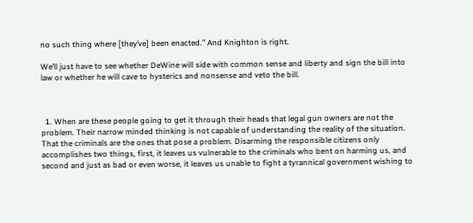no such thing where [they’ve] been enacted.” And Knighton is right.

We’ll just have to see whether DeWine will side with common sense and liberty and sign the bill into law or whether he will cave to hysterics and nonsense and veto the bill.



  1. When are these people going to get it through their heads that legal gun owners are not the problem. Their narrow minded thinking is not capable of understanding the reality of the situation. That the criminals are the ones that pose a problem. Disarming the responsible citizens only accomplishes two things, first, it leaves us vulnerable to the criminals who bent on harming us, and second and just as bad or even worse, it leaves us unable to fight a tyrannical government wishing to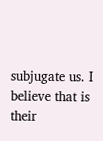subjugate us. I believe that is their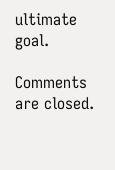ultimate goal.

Comments are closed.